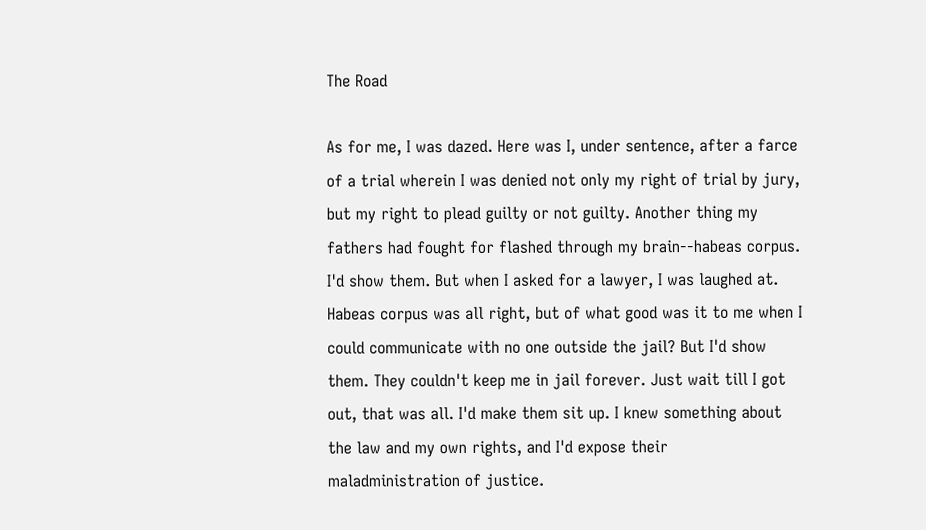The Road

As for me, I was dazed. Here was I, under sentence, after a farce of a trial wherein I was denied not only my right of trial by jury, but my right to plead guilty or not guilty. Another thing my fathers had fought for flashed through my brain--habeas corpus. I'd show them. But when I asked for a lawyer, I was laughed at. Habeas corpus was all right, but of what good was it to me when I could communicate with no one outside the jail? But I'd show them. They couldn't keep me in jail forever. Just wait till I got out, that was all. I'd make them sit up. I knew something about the law and my own rights, and I'd expose their maladministration of justice.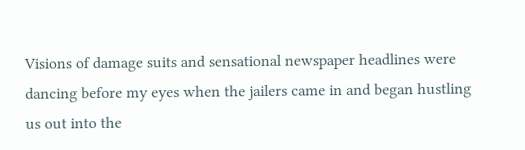Visions of damage suits and sensational newspaper headlines were dancing before my eyes when the jailers came in and began hustling us out into the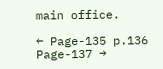main office.

← Page-135 p.136 Page-137 →